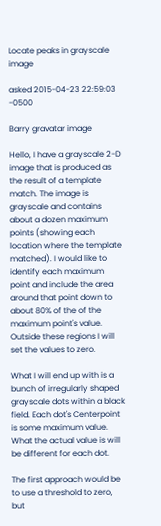Locate peaks in grayscale image

asked 2015-04-23 22:59:03 -0500

Barry gravatar image

Hello, I have a grayscale 2-D image that is produced as the result of a template match. The image is grayscale and contains about a dozen maximum points (showing each location where the template matched). I would like to identify each maximum point and include the area around that point down to about 80% of the of the maximum point's value. Outside these regions I will set the values to zero.

What I will end up with is a bunch of irregularly shaped grayscale dots within a black field. Each dot's Centerpoint is some maximum value. What the actual value is will be different for each dot.

The first approach would be to use a threshold to zero, but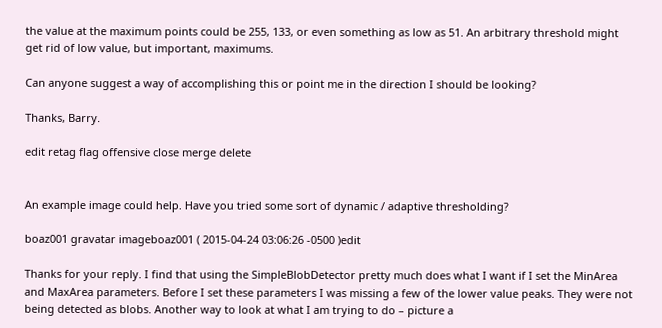the value at the maximum points could be 255, 133, or even something as low as 51. An arbitrary threshold might get rid of low value, but important, maximums.

Can anyone suggest a way of accomplishing this or point me in the direction I should be looking?

Thanks, Barry.

edit retag flag offensive close merge delete


An example image could help. Have you tried some sort of dynamic / adaptive thresholding?

boaz001 gravatar imageboaz001 ( 2015-04-24 03:06:26 -0500 )edit

Thanks for your reply. I find that using the SimpleBlobDetector pretty much does what I want if I set the MinArea and MaxArea parameters. Before I set these parameters I was missing a few of the lower value peaks. They were not being detected as blobs. Another way to look at what I am trying to do – picture a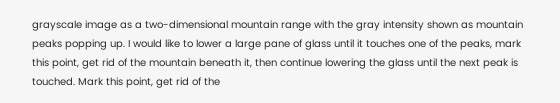grayscale image as a two-dimensional mountain range with the gray intensity shown as mountain peaks popping up. I would like to lower a large pane of glass until it touches one of the peaks, mark this point, get rid of the mountain beneath it, then continue lowering the glass until the next peak is touched. Mark this point, get rid of the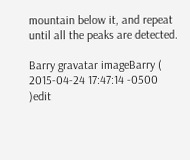mountain below it, and repeat until all the peaks are detected.

Barry gravatar imageBarry ( 2015-04-24 17:47:14 -0500 )edit